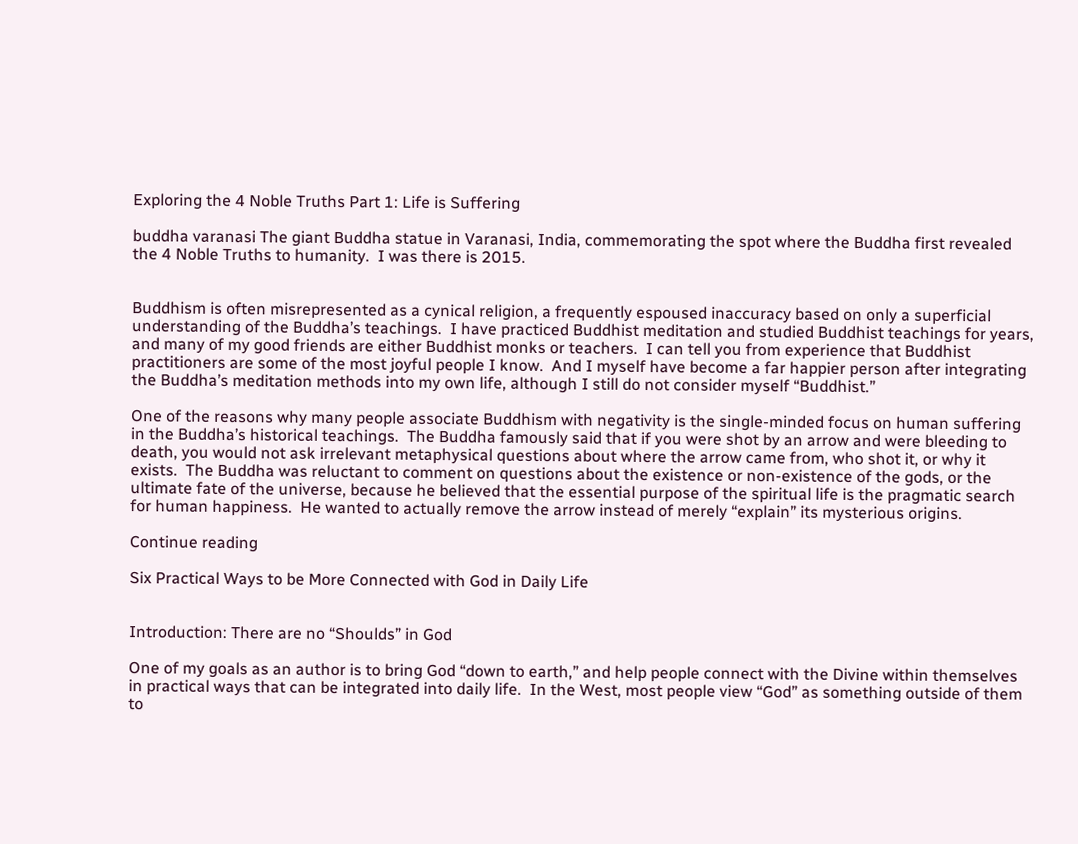Exploring the 4 Noble Truths Part 1: Life is Suffering

buddha varanasi The giant Buddha statue in Varanasi, India, commemorating the spot where the Buddha first revealed the 4 Noble Truths to humanity.  I was there is 2015.


Buddhism is often misrepresented as a cynical religion, a frequently espoused inaccuracy based on only a superficial understanding of the Buddha’s teachings.  I have practiced Buddhist meditation and studied Buddhist teachings for years, and many of my good friends are either Buddhist monks or teachers.  I can tell you from experience that Buddhist practitioners are some of the most joyful people I know.  And I myself have become a far happier person after integrating the Buddha’s meditation methods into my own life, although I still do not consider myself “Buddhist.”

One of the reasons why many people associate Buddhism with negativity is the single-minded focus on human suffering in the Buddha’s historical teachings.  The Buddha famously said that if you were shot by an arrow and were bleeding to death, you would not ask irrelevant metaphysical questions about where the arrow came from, who shot it, or why it exists.  The Buddha was reluctant to comment on questions about the existence or non-existence of the gods, or the ultimate fate of the universe, because he believed that the essential purpose of the spiritual life is the pragmatic search for human happiness.  He wanted to actually remove the arrow instead of merely “explain” its mysterious origins.

Continue reading

Six Practical Ways to be More Connected with God in Daily Life


Introduction: There are no “Shoulds” in God

One of my goals as an author is to bring God “down to earth,” and help people connect with the Divine within themselves in practical ways that can be integrated into daily life.  In the West, most people view “God” as something outside of them to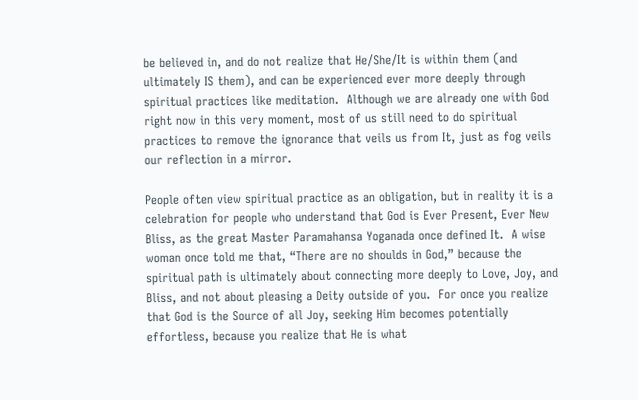be believed in, and do not realize that He/She/It is within them (and ultimately IS them), and can be experienced ever more deeply through spiritual practices like meditation.  Although we are already one with God right now in this very moment, most of us still need to do spiritual practices to remove the ignorance that veils us from It, just as fog veils our reflection in a mirror.

People often view spiritual practice as an obligation, but in reality it is a celebration for people who understand that God is Ever Present, Ever New Bliss, as the great Master Paramahansa Yoganada once defined It.  A wise woman once told me that, “There are no shoulds in God,” because the spiritual path is ultimately about connecting more deeply to Love, Joy, and Bliss, and not about pleasing a Deity outside of you.  For once you realize that God is the Source of all Joy, seeking Him becomes potentially effortless, because you realize that He is what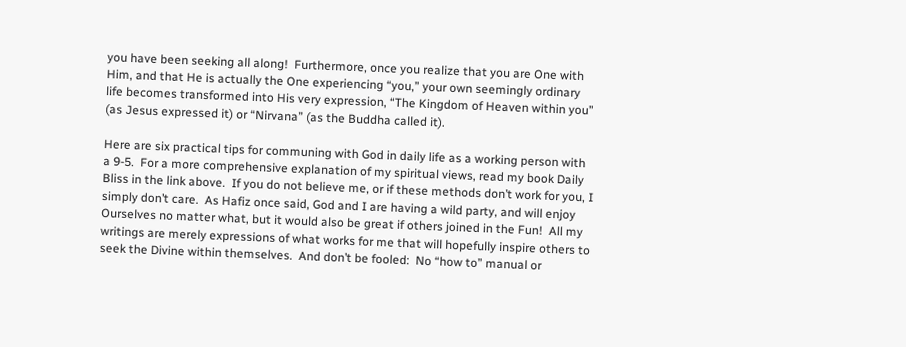you have been seeking all along!  Furthermore, once you realize that you are One with Him, and that He is actually the One experiencing “you,” your own seemingly ordinary life becomes transformed into His very expression, “The Kingdom of Heaven within you” (as Jesus expressed it) or “Nirvana” (as the Buddha called it).

Here are six practical tips for communing with God in daily life as a working person with a 9-5.  For a more comprehensive explanation of my spiritual views, read my book Daily Bliss in the link above.  If you do not believe me, or if these methods don’t work for you, I simply don’t care.  As Hafiz once said, God and I are having a wild party, and will enjoy Ourselves no matter what, but it would also be great if others joined in the Fun!  All my writings are merely expressions of what works for me that will hopefully inspire others to seek the Divine within themselves.  And don’t be fooled:  No “how to” manual or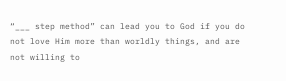“___ step method” can lead you to God if you do not love Him more than worldly things, and are not willing to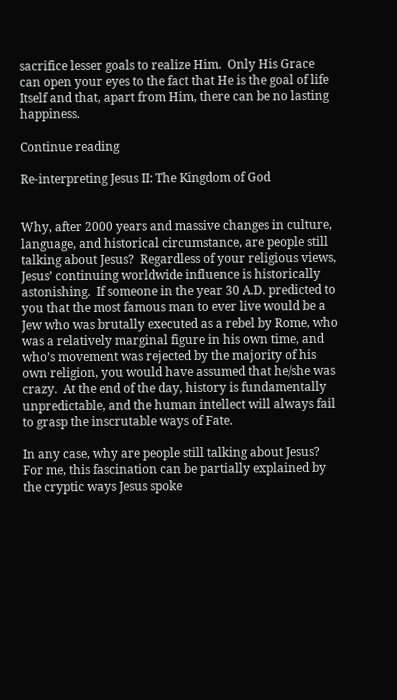sacrifice lesser goals to realize Him.  Only His Grace can open your eyes to the fact that He is the goal of life Itself and that, apart from Him, there can be no lasting happiness.

Continue reading

Re-interpreting Jesus II: The Kingdom of God


Why, after 2000 years and massive changes in culture, language, and historical circumstance, are people still talking about Jesus?  Regardless of your religious views, Jesus’ continuing worldwide influence is historically astonishing.  If someone in the year 30 A.D. predicted to you that the most famous man to ever live would be a Jew who was brutally executed as a rebel by Rome, who was a relatively marginal figure in his own time, and who’s movement was rejected by the majority of his own religion, you would have assumed that he/she was crazy.  At the end of the day, history is fundamentally unpredictable, and the human intellect will always fail to grasp the inscrutable ways of Fate.

In any case, why are people still talking about Jesus?  For me, this fascination can be partially explained by the cryptic ways Jesus spoke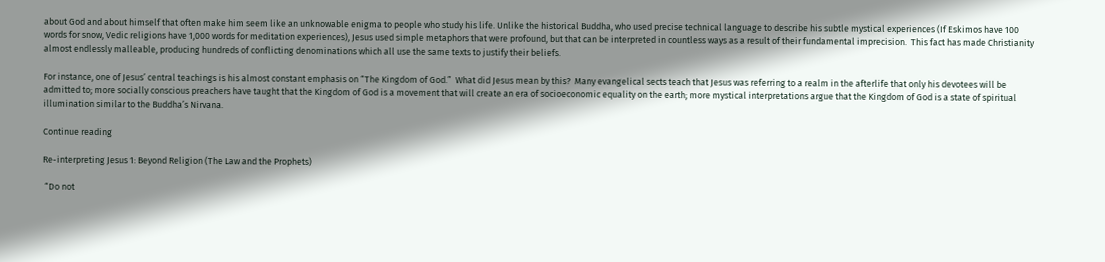about God and about himself that often make him seem like an unknowable enigma to people who study his life. Unlike the historical Buddha, who used precise technical language to describe his subtle mystical experiences (If Eskimos have 100 words for snow, Vedic religions have 1,000 words for meditation experiences), Jesus used simple metaphors that were profound, but that can be interpreted in countless ways as a result of their fundamental imprecision.  This fact has made Christianity almost endlessly malleable, producing hundreds of conflicting denominations which all use the same texts to justify their beliefs.

For instance, one of Jesus’ central teachings is his almost constant emphasis on “The Kingdom of God.”  What did Jesus mean by this?  Many evangelical sects teach that Jesus was referring to a realm in the afterlife that only his devotees will be admitted to; more socially conscious preachers have taught that the Kingdom of God is a movement that will create an era of socioeconomic equality on the earth; more mystical interpretations argue that the Kingdom of God is a state of spiritual illumination similar to the Buddha’s Nirvana.

Continue reading

Re-interpreting Jesus 1: Beyond Religion (The Law and the Prophets)

 “Do not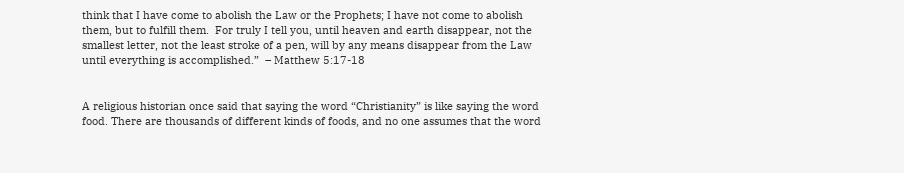think that I have come to abolish the Law or the Prophets; I have not come to abolish them, but to fulfill them.  For truly I tell you, until heaven and earth disappear, not the smallest letter, not the least stroke of a pen, will by any means disappear from the Law until everything is accomplished.”  – Matthew 5:17-18


A religious historian once said that saying the word “Christianity” is like saying the word food. There are thousands of different kinds of foods, and no one assumes that the word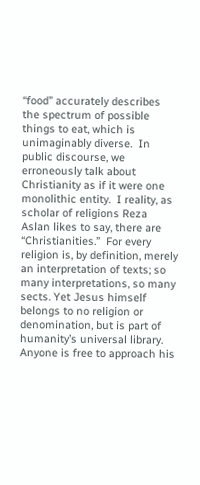“food” accurately describes the spectrum of possible things to eat, which is unimaginably diverse.  In public discourse, we erroneously talk about Christianity as if it were one monolithic entity.  I reality, as scholar of religions Reza Aslan likes to say, there are “Christianities.”  For every religion is, by definition, merely an interpretation of texts; so many interpretations, so many sects. Yet Jesus himself belongs to no religion or denomination, but is part of humanity’s universal library.   Anyone is free to approach his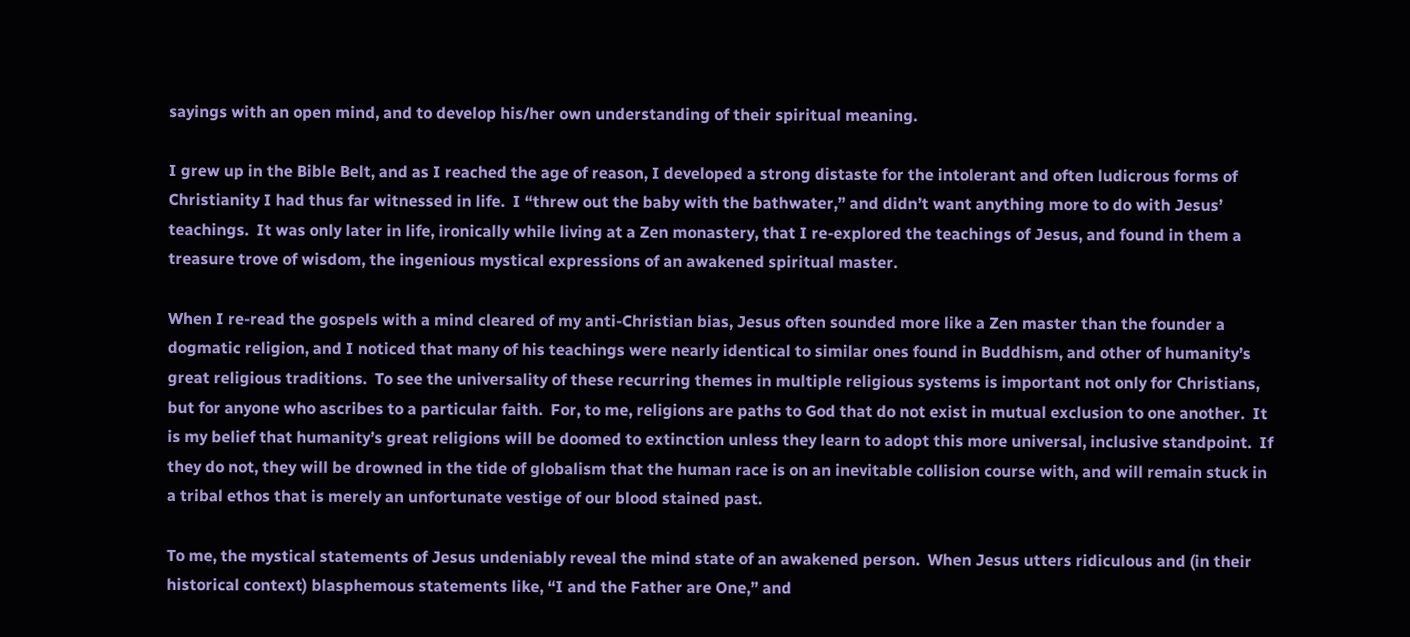sayings with an open mind, and to develop his/her own understanding of their spiritual meaning.

I grew up in the Bible Belt, and as I reached the age of reason, I developed a strong distaste for the intolerant and often ludicrous forms of Christianity I had thus far witnessed in life.  I “threw out the baby with the bathwater,” and didn’t want anything more to do with Jesus’ teachings.  It was only later in life, ironically while living at a Zen monastery, that I re-explored the teachings of Jesus, and found in them a treasure trove of wisdom, the ingenious mystical expressions of an awakened spiritual master.

When I re-read the gospels with a mind cleared of my anti-Christian bias, Jesus often sounded more like a Zen master than the founder a dogmatic religion, and I noticed that many of his teachings were nearly identical to similar ones found in Buddhism, and other of humanity’s great religious traditions.  To see the universality of these recurring themes in multiple religious systems is important not only for Christians, but for anyone who ascribes to a particular faith.  For, to me, religions are paths to God that do not exist in mutual exclusion to one another.  It is my belief that humanity’s great religions will be doomed to extinction unless they learn to adopt this more universal, inclusive standpoint.  If they do not, they will be drowned in the tide of globalism that the human race is on an inevitable collision course with, and will remain stuck in a tribal ethos that is merely an unfortunate vestige of our blood stained past.

To me, the mystical statements of Jesus undeniably reveal the mind state of an awakened person.  When Jesus utters ridiculous and (in their historical context) blasphemous statements like, “I and the Father are One,” and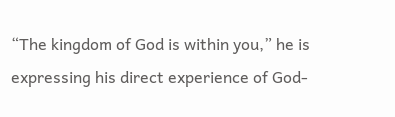“The kingdom of God is within you,” he is expressing his direct experience of God-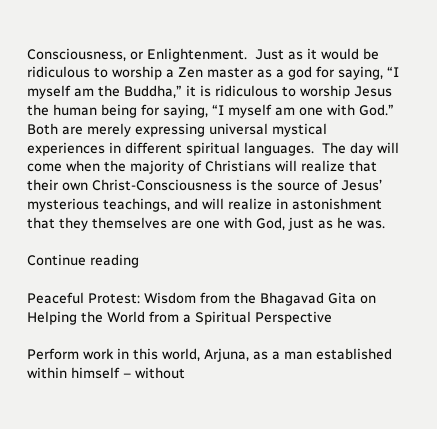Consciousness, or Enlightenment.  Just as it would be ridiculous to worship a Zen master as a god for saying, “I myself am the Buddha,” it is ridiculous to worship Jesus the human being for saying, “I myself am one with God.”  Both are merely expressing universal mystical experiences in different spiritual languages.  The day will come when the majority of Christians will realize that their own Christ-Consciousness is the source of Jesus’ mysterious teachings, and will realize in astonishment that they themselves are one with God, just as he was.

Continue reading

Peaceful Protest: Wisdom from the Bhagavad Gita on Helping the World from a Spiritual Perspective

Perform work in this world, Arjuna, as a man established within himself – without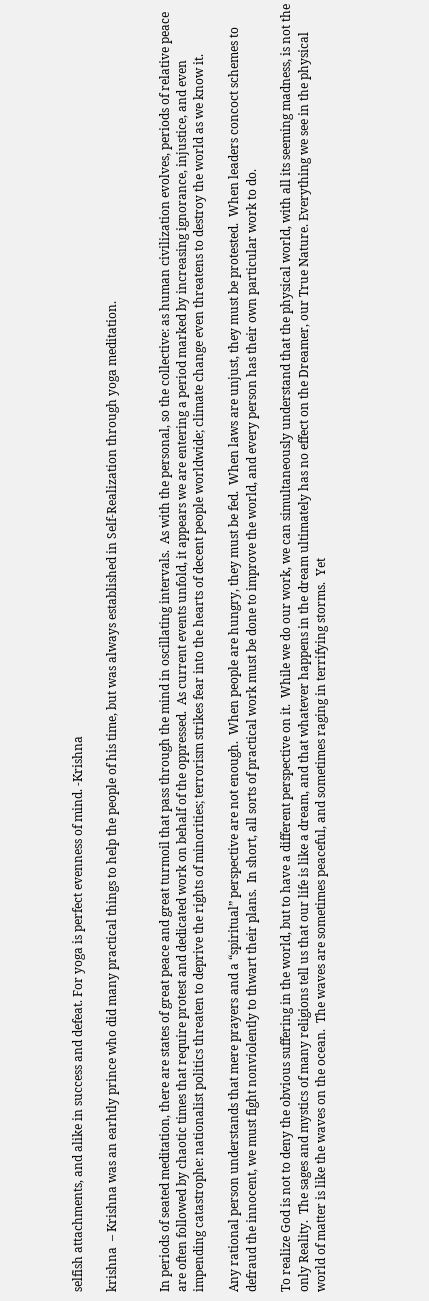selfish attachments, and alike in success and defeat. For yoga is perfect evenness of mind. -Krishna

krishna  – Krishna was an earhtly prince who did many practical things to help the people of his time, but was always established in Self-Realization through yoga meditation.


In periods of seated meditation, there are states of great peace and great turmoil that pass through the mind in oscillating intervals.  As with the personal, so the collective: as human civilization evolves, periods of relative peace are often followed by chaotic times that require protest and dedicated work on behalf of the oppressed.  As current events unfold, it appears we are entering a period marked by increasing ignorance, injustice, and even impending catastrophe: nationalist politics threaten to deprive the rights of minorities; terrorism strikes fear into the hearts of decent people worldwide; climate change even threatens to destroy the world as we know it.

Any rational person understands that mere prayers and a “spiritual” perspective are not enough.  When people are hungry, they must be fed.  When laws are unjust, they must be protested.  When leaders concoct schemes to defraud the innocent, we must fight nonviolently to thwart their plans.  In short, all sorts of practical work must be done to improve the world, and every person has their own particular work to do.

To realize God is not to deny the obvious suffering in the world, but to have a different perspective on it.  While we do our work, we can simultaneously understand that the physical world, with all its seeming madness, is not the only Reality.  The sages and mystics of many religions tell us that our life is like a dream, and that whatever happens in the dream ultimately has no effect on the Dreamer, our True Nature. Everything we see in the physical world of matter is like the waves on the ocean.  The waves are sometimes peaceful, and sometimes raging in terrifying storms.  Yet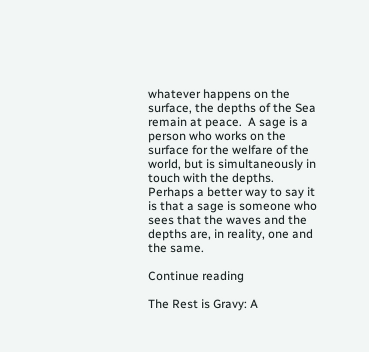whatever happens on the surface, the depths of the Sea remain at peace.  A sage is a person who works on the surface for the welfare of the world, but is simultaneously in touch with the depths.  Perhaps a better way to say it is that a sage is someone who sees that the waves and the depths are, in reality, one and the same.

Continue reading

The Rest is Gravy: A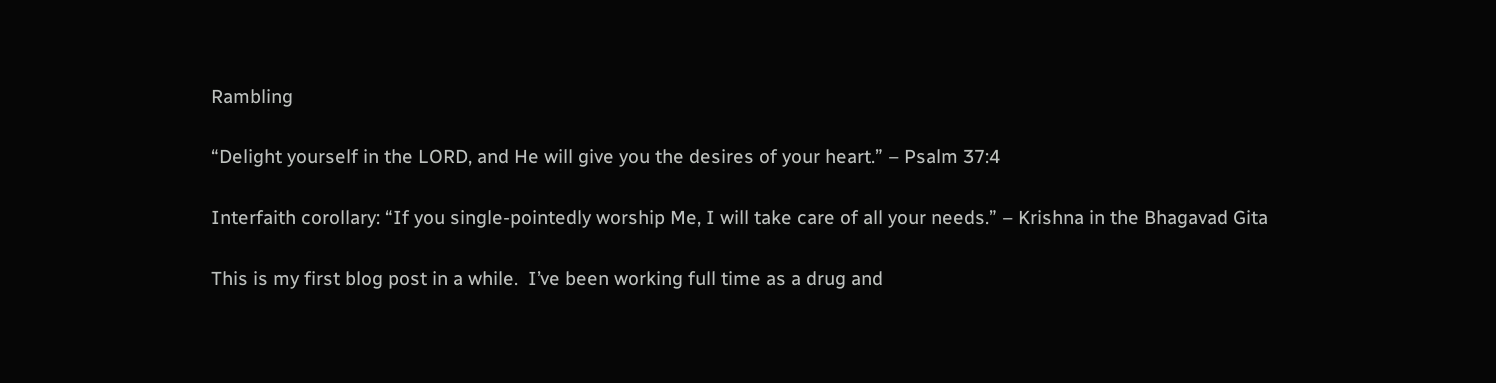Rambling

“Delight yourself in the LORD, and He will give you the desires of your heart.” – Psalm 37:4

Interfaith corollary: “If you single-pointedly worship Me, I will take care of all your needs.” – Krishna in the Bhagavad Gita

This is my first blog post in a while.  I’ve been working full time as a drug and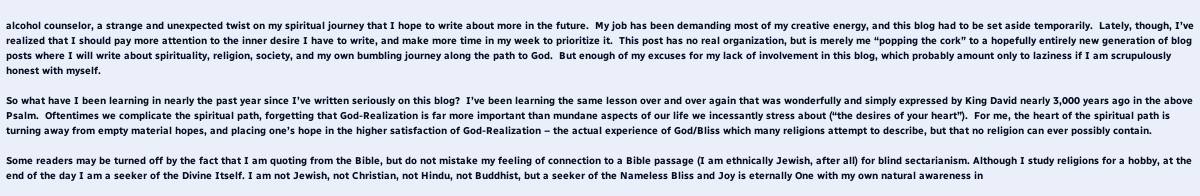alcohol counselor, a strange and unexpected twist on my spiritual journey that I hope to write about more in the future.  My job has been demanding most of my creative energy, and this blog had to be set aside temporarily.  Lately, though, I’ve realized that I should pay more attention to the inner desire I have to write, and make more time in my week to prioritize it.  This post has no real organization, but is merely me “popping the cork” to a hopefully entirely new generation of blog posts where I will write about spirituality, religion, society, and my own bumbling journey along the path to God.  But enough of my excuses for my lack of involvement in this blog, which probably amount only to laziness if I am scrupulously honest with myself.

So what have I been learning in nearly the past year since I’ve written seriously on this blog?  I’ve been learning the same lesson over and over again that was wonderfully and simply expressed by King David nearly 3,000 years ago in the above Psalm.  Oftentimes we complicate the spiritual path, forgetting that God-Realization is far more important than mundane aspects of our life we incessantly stress about (“the desires of your heart”).  For me, the heart of the spiritual path is turning away from empty material hopes, and placing one’s hope in the higher satisfaction of God-Realization – the actual experience of God/Bliss which many religions attempt to describe, but that no religion can ever possibly contain.

Some readers may be turned off by the fact that I am quoting from the Bible, but do not mistake my feeling of connection to a Bible passage (I am ethnically Jewish, after all) for blind sectarianism. Although I study religions for a hobby, at the end of the day I am a seeker of the Divine Itself. I am not Jewish, not Christian, not Hindu, not Buddhist, but a seeker of the Nameless Bliss and Joy is eternally One with my own natural awareness in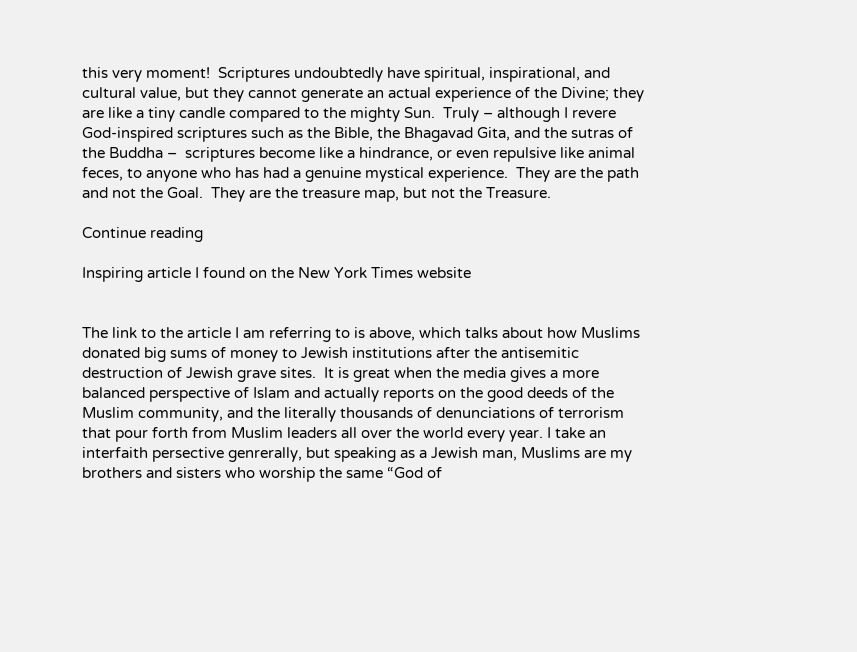this very moment!  Scriptures undoubtedly have spiritual, inspirational, and cultural value, but they cannot generate an actual experience of the Divine; they are like a tiny candle compared to the mighty Sun.  Truly – although I revere God-inspired scriptures such as the Bible, the Bhagavad Gita, and the sutras of the Buddha –  scriptures become like a hindrance, or even repulsive like animal feces, to anyone who has had a genuine mystical experience.  They are the path and not the Goal.  They are the treasure map, but not the Treasure.

Continue reading

Inspiring article I found on the New York Times website


The link to the article I am referring to is above, which talks about how Muslims donated big sums of money to Jewish institutions after the antisemitic destruction of Jewish grave sites.  It is great when the media gives a more balanced perspective of Islam and actually reports on the good deeds of the Muslim community, and the literally thousands of denunciations of terrorism that pour forth from Muslim leaders all over the world every year. I take an interfaith persective genrerally, but speaking as a Jewish man, Muslims are my brothers and sisters who worship the same “God of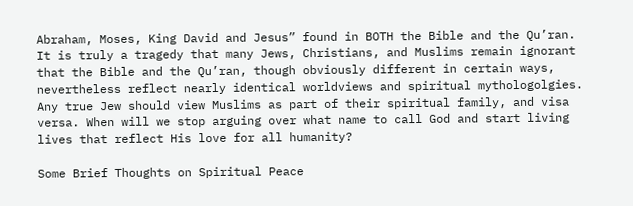Abraham, Moses, King David and Jesus” found in BOTH the Bible and the Qu’ran. It is truly a tragedy that many Jews, Christians, and Muslims remain ignorant that the Bible and the Qu’ran, though obviously different in certain ways, nevertheless reflect nearly identical worldviews and spiritual mythologolgies. Any true Jew should view Muslims as part of their spiritual family, and visa versa. When will we stop arguing over what name to call God and start living lives that reflect His love for all humanity?

Some Brief Thoughts on Spiritual Peace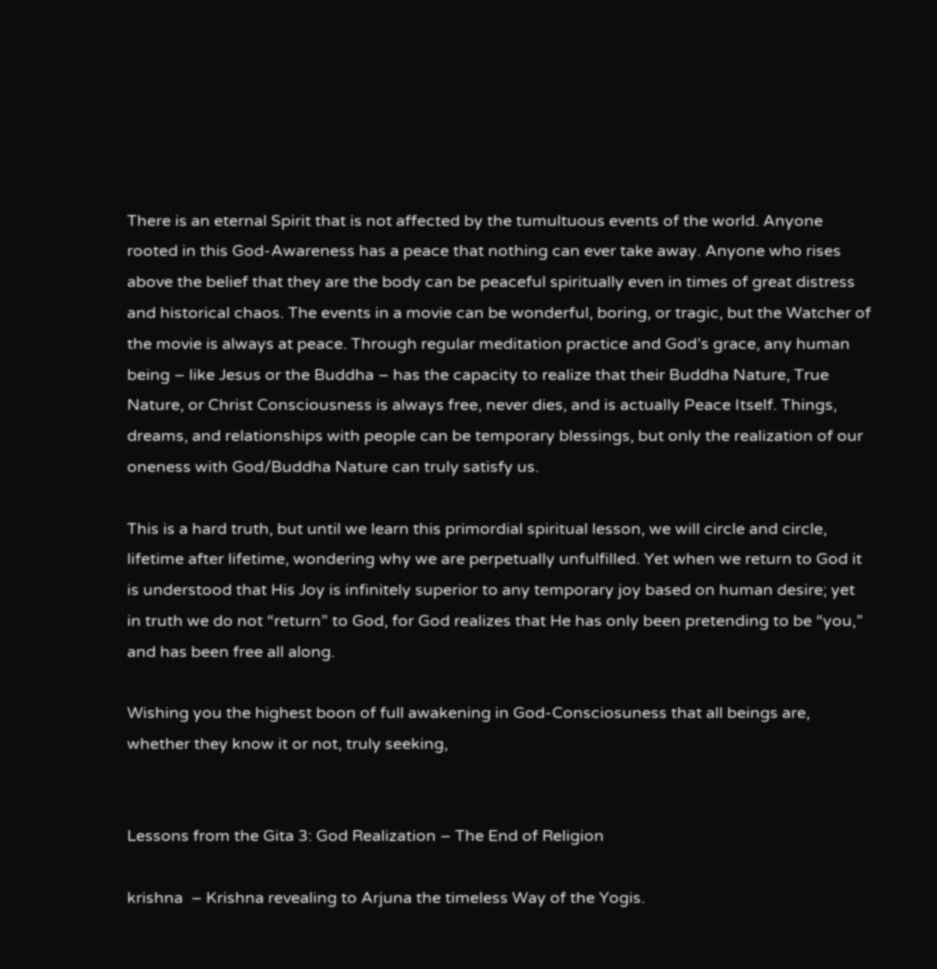There is an eternal Spirit that is not affected by the tumultuous events of the world. Anyone rooted in this God-Awareness has a peace that nothing can ever take away. Anyone who rises above the belief that they are the body can be peaceful spiritually even in times of great distress and historical chaos. The events in a movie can be wonderful, boring, or tragic, but the Watcher of the movie is always at peace. Through regular meditation practice and God’s grace, any human being – like Jesus or the Buddha – has the capacity to realize that their Buddha Nature, True Nature, or Christ Consciousness is always free, never dies, and is actually Peace Itself. Things, dreams, and relationships with people can be temporary blessings, but only the realization of our oneness with God/Buddha Nature can truly satisfy us.

This is a hard truth, but until we learn this primordial spiritual lesson, we will circle and circle, lifetime after lifetime, wondering why we are perpetually unfulfilled. Yet when we return to God it is understood that His Joy is infinitely superior to any temporary joy based on human desire; yet in truth we do not “return” to God, for God realizes that He has only been pretending to be “you,” and has been free all along.

Wishing you the highest boon of full awakening in God-Consciosuness that all beings are, whether they know it or not, truly seeking,


Lessons from the Gita 3: God Realization – The End of Religion

krishna  – Krishna revealing to Arjuna the timeless Way of the Yogis.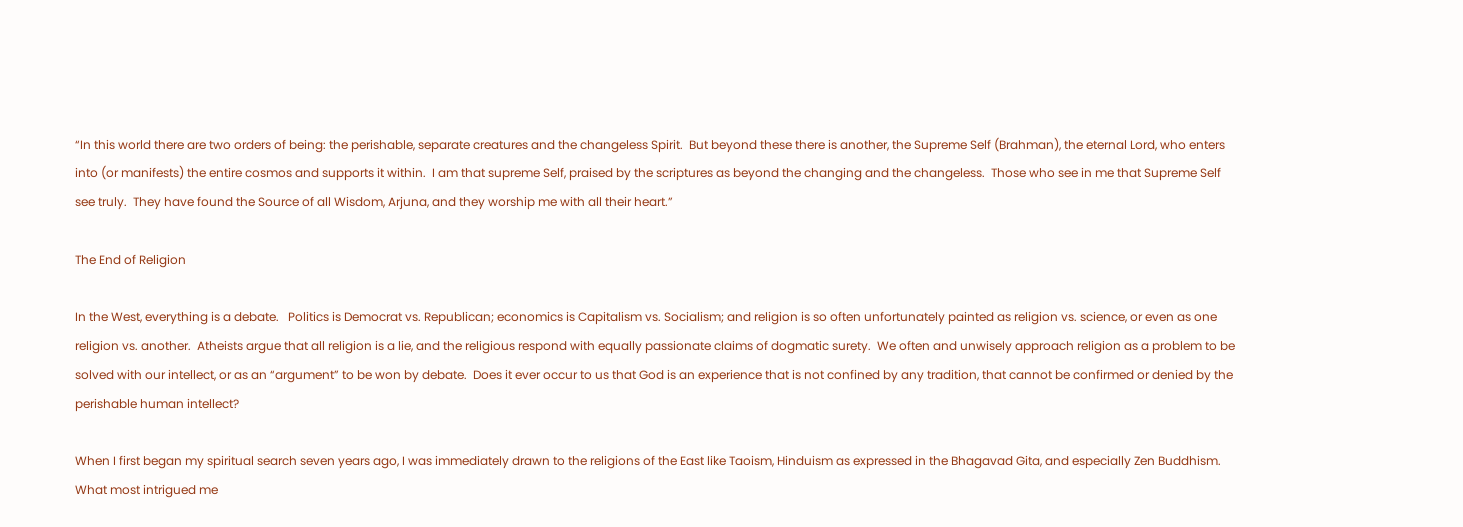“In this world there are two orders of being: the perishable, separate creatures and the changeless Spirit.  But beyond these there is another, the Supreme Self (Brahman), the eternal Lord, who enters into (or manifests) the entire cosmos and supports it within.  I am that supreme Self, praised by the scriptures as beyond the changing and the changeless.  Those who see in me that Supreme Self see truly.  They have found the Source of all Wisdom, Arjuna, and they worship me with all their heart.”

The End of Religion

In the West, everything is a debate.   Politics is Democrat vs. Republican; economics is Capitalism vs. Socialism; and religion is so often unfortunately painted as religion vs. science, or even as one religion vs. another.  Atheists argue that all religion is a lie, and the religious respond with equally passionate claims of dogmatic surety.  We often and unwisely approach religion as a problem to be solved with our intellect, or as an “argument” to be won by debate.  Does it ever occur to us that God is an experience that is not confined by any tradition, that cannot be confirmed or denied by the perishable human intellect?

When I first began my spiritual search seven years ago, I was immediately drawn to the religions of the East like Taoism, Hinduism as expressed in the Bhagavad Gita, and especially Zen Buddhism.  What most intrigued me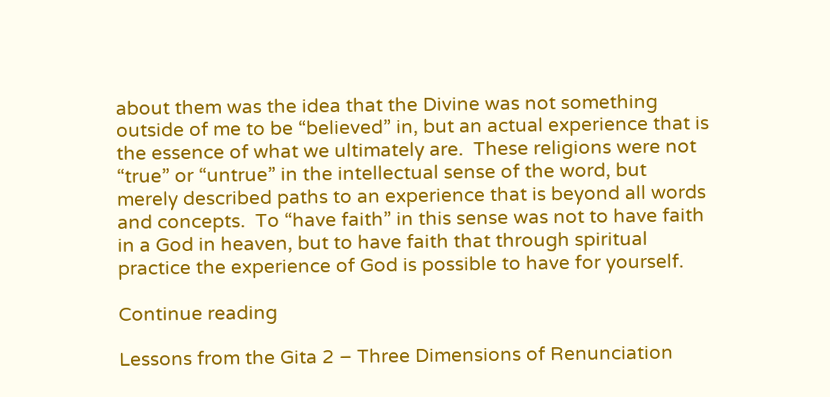about them was the idea that the Divine was not something outside of me to be “believed” in, but an actual experience that is the essence of what we ultimately are.  These religions were not “true” or “untrue” in the intellectual sense of the word, but merely described paths to an experience that is beyond all words and concepts.  To “have faith” in this sense was not to have faith in a God in heaven, but to have faith that through spiritual practice the experience of God is possible to have for yourself.

Continue reading

Lessons from the Gita 2 – Three Dimensions of Renunciation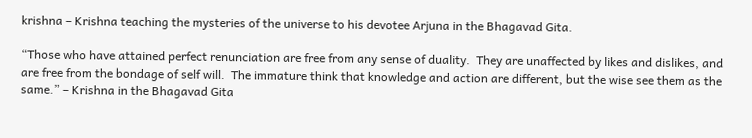krishna – Krishna teaching the mysteries of the universe to his devotee Arjuna in the Bhagavad Gita.

“Those who have attained perfect renunciation are free from any sense of duality.  They are unaffected by likes and dislikes, and are free from the bondage of self will.  The immature think that knowledge and action are different, but the wise see them as the same.” – Krishna in the Bhagavad Gita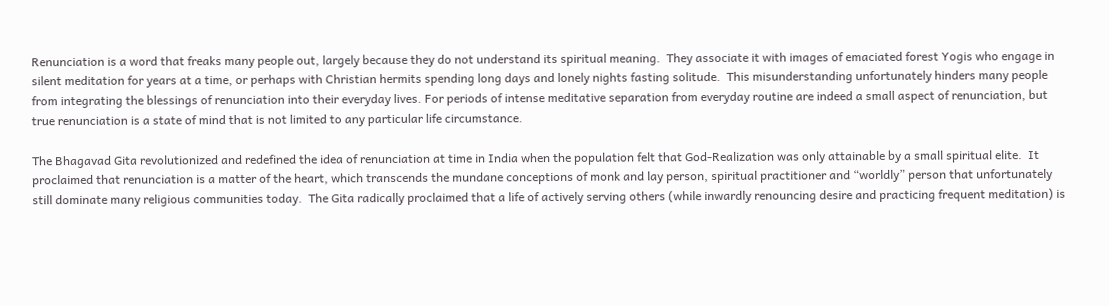Renunciation is a word that freaks many people out, largely because they do not understand its spiritual meaning.  They associate it with images of emaciated forest Yogis who engage in silent meditation for years at a time, or perhaps with Christian hermits spending long days and lonely nights fasting solitude.  This misunderstanding unfortunately hinders many people from integrating the blessings of renunciation into their everyday lives. For periods of intense meditative separation from everyday routine are indeed a small aspect of renunciation, but true renunciation is a state of mind that is not limited to any particular life circumstance.

The Bhagavad Gita revolutionized and redefined the idea of renunciation at time in India when the population felt that God-Realization was only attainable by a small spiritual elite.  It proclaimed that renunciation is a matter of the heart, which transcends the mundane conceptions of monk and lay person, spiritual practitioner and “worldly” person that unfortunately still dominate many religious communities today.  The Gita radically proclaimed that a life of actively serving others (while inwardly renouncing desire and practicing frequent meditation) is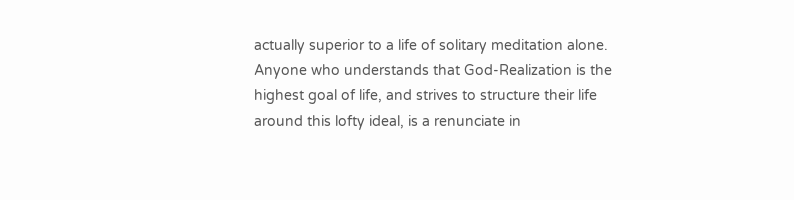actually superior to a life of solitary meditation alone.  Anyone who understands that God-Realization is the highest goal of life, and strives to structure their life around this lofty ideal, is a renunciate in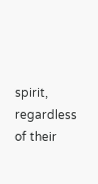spirit, regardless of their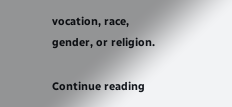vocation, race, gender, or religion.

Continue reading